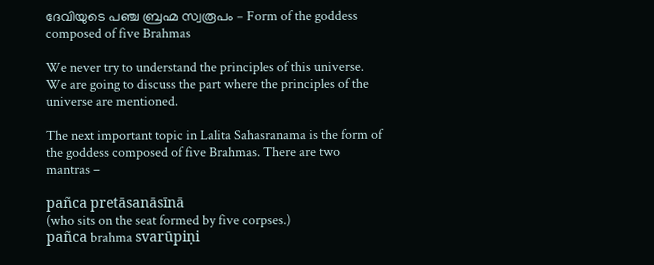ദേവിയുടെ പഞ്ച ബ്രഹ്മ സ്വരൂപം – Form of the goddess composed of five Brahmas

We never try to understand the principles of this universe. We are going to discuss the part where the principles of the universe are mentioned.

The next important topic in Lalita Sahasranama is the form of the goddess composed of five Brahmas. There are two mantras –

pañca pretāsanāsīnā
(who sits on the seat formed by five corpses.)
pañca brahma svarūpiṇi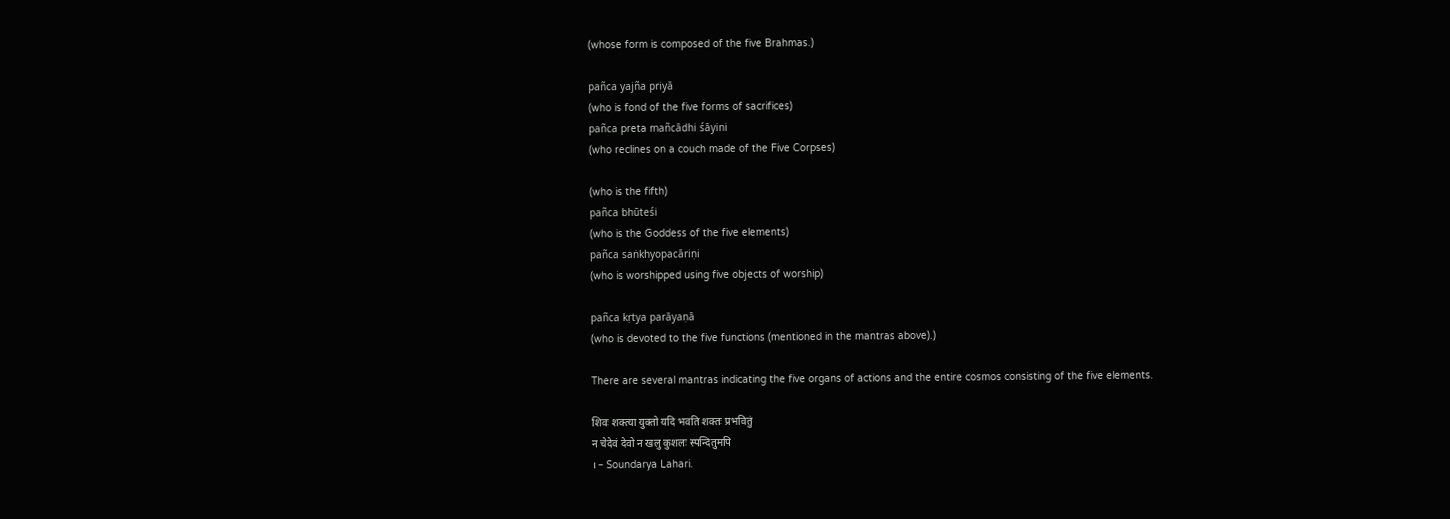(whose form is composed of the five Brahmas.)

pañca yajña priyā
(who is fond of the five forms of sacrifices)
pañca preta mañcādhi śāyini
(who reclines on a couch made of the Five Corpses)

(who is the fifth)
pañca bhūteśi
(who is the Goddess of the five elements)
pañca saṅkhyopacāriṇi
(who is worshipped using five objects of worship)

pañca kṛtya parāyaṇā
(who is devoted to the five functions (mentioned in the mantras above).)

There are several mantras indicating the five organs of actions and the entire cosmos consisting of the five elements.

शिवः शक्त्या युक्तो यदि भवति शक्तः प्रभवितुं
न चेदेवं देवो न खलु कुशलः स्पन्दितुमपि
। – Soundarya Lahari.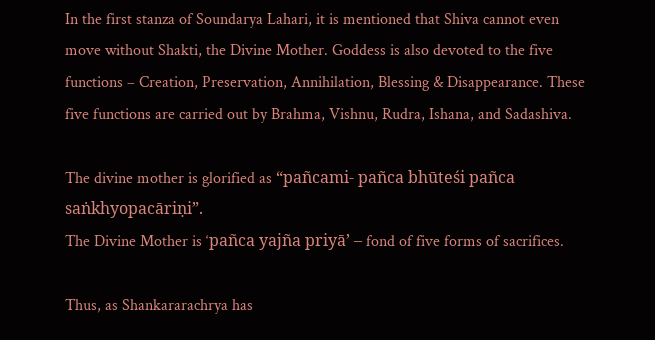In the first stanza of Soundarya Lahari, it is mentioned that Shiva cannot even move without Shakti, the Divine Mother. Goddess is also devoted to the five functions – Creation, Preservation, Annihilation, Blessing & Disappearance. These five functions are carried out by Brahma, Vishnu, Rudra, Ishana, and Sadashiva.

The divine mother is glorified as “pañcami- pañca bhūteśi pañca saṅkhyopacāriṇi”.
The Divine Mother is ‘pañca yajña priyā’ – fond of five forms of sacrifices.

Thus, as Shankararachrya has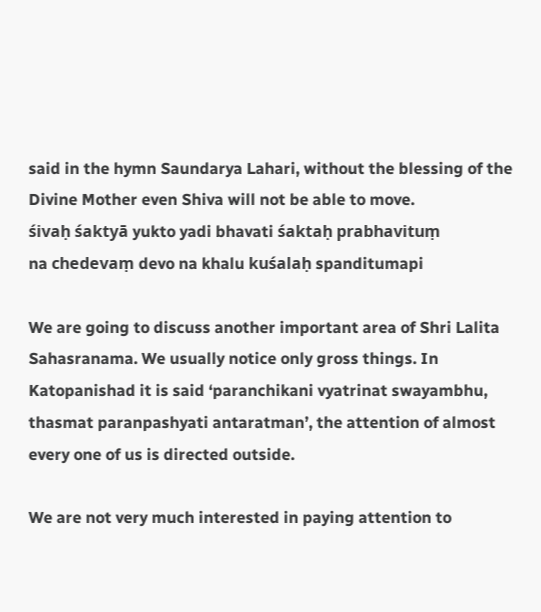said in the hymn Saundarya Lahari, without the blessing of the Divine Mother even Shiva will not be able to move.
śivaḥ śaktyā yukto yadi bhavati śaktaḥ prabhavituṃ
na chedevaṃ devo na khalu kuśalaḥ spanditumapi

We are going to discuss another important area of Shri Lalita Sahasranama. We usually notice only gross things. In Katopanishad it is said ‘paranchikani vyatrinat swayambhu, thasmat paranpashyati antaratman’, the attention of almost every one of us is directed outside.

We are not very much interested in paying attention to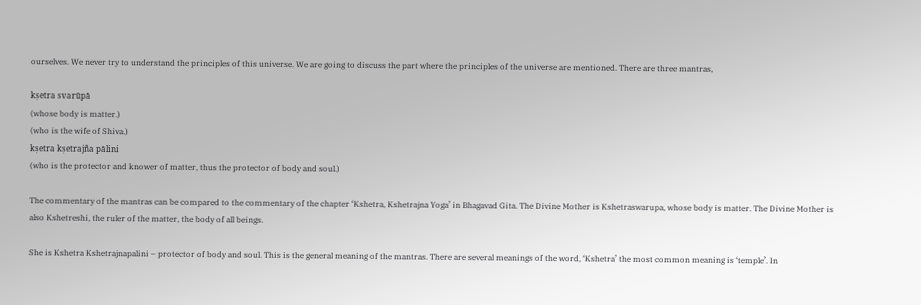ourselves. We never try to understand the principles of this universe. We are going to discuss the part where the principles of the universe are mentioned. There are three mantras,

kṣetra svarūpā
(whose body is matter.)
(who is the wife of Shiva.)
kṣetra kṣetrajña pālini
(who is the protector and knower of matter, thus the protector of body and soul.)

The commentary of the mantras can be compared to the commentary of the chapter ‘Kshetra, Kshetrajna Yoga’ in Bhagavad Gita. The Divine Mother is Kshetraswarupa, whose body is matter. The Divine Mother is also Kshetreshi, the ruler of the matter, the body of all beings.

She is Kshetra Kshetrajnapalini – protector of body and soul. This is the general meaning of the mantras. There are several meanings of the word, ‘Kshetra’ the most common meaning is ‘temple’. In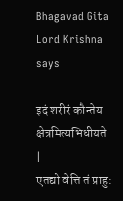Bhagavad Gita Lord Krishna says

इदं शरीरं कौन्तेय क्षेत्रमित्यभिधीयते |
एतद्यो वेत्ति तं प्राहु: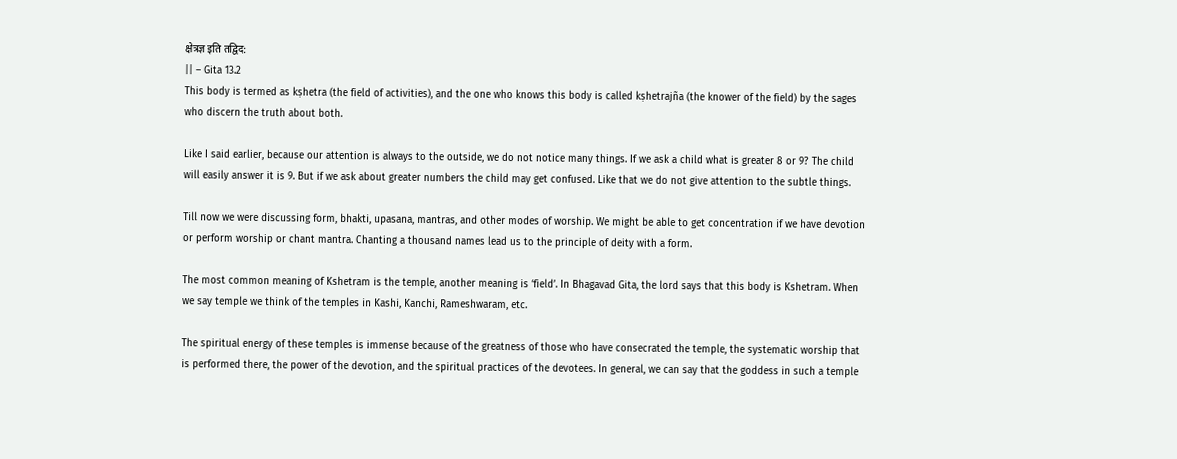क्षेत्रज्ञ इति तद्विद:
|| – Gita 13.2
This body is termed as kṣhetra (the field of activities), and the one who knows this body is called kṣhetrajña (the knower of the field) by the sages who discern the truth about both.

Like I said earlier, because our attention is always to the outside, we do not notice many things. If we ask a child what is greater 8 or 9? The child will easily answer it is 9. But if we ask about greater numbers the child may get confused. Like that we do not give attention to the subtle things.

Till now we were discussing form, bhakti, upasana, mantras, and other modes of worship. We might be able to get concentration if we have devotion or perform worship or chant mantra. Chanting a thousand names lead us to the principle of deity with a form.

The most common meaning of Kshetram is the temple, another meaning is ‘field’. In Bhagavad Gita, the lord says that this body is Kshetram. When we say temple we think of the temples in Kashi, Kanchi, Rameshwaram, etc.

The spiritual energy of these temples is immense because of the greatness of those who have consecrated the temple, the systematic worship that is performed there, the power of the devotion, and the spiritual practices of the devotees. In general, we can say that the goddess in such a temple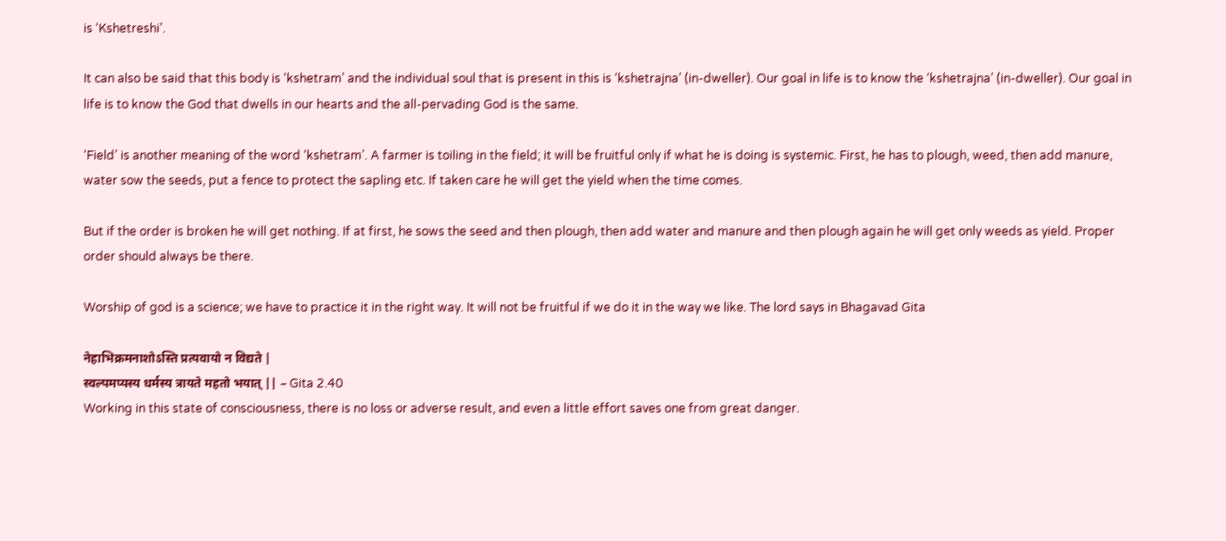is ‘Kshetreshi’.

It can also be said that this body is ‘kshetram’ and the individual soul that is present in this is ‘kshetrajna’ (in-dweller). Our goal in life is to know the ‘kshetrajna’ (in-dweller). Our goal in life is to know the God that dwells in our hearts and the all-pervading God is the same.

‘Field’ is another meaning of the word ‘kshetram’. A farmer is toiling in the field; it will be fruitful only if what he is doing is systemic. First, he has to plough, weed, then add manure, water sow the seeds, put a fence to protect the sapling etc. If taken care he will get the yield when the time comes.

But if the order is broken he will get nothing. If at first, he sows the seed and then plough, then add water and manure and then plough again he will get only weeds as yield. Proper order should always be there.

Worship of god is a science; we have to practice it in the right way. It will not be fruitful if we do it in the way we like. The lord says in Bhagavad Gita

नेहाभिक्रमनाशोऽस्ति प्रत्यवायो न विद्यते |
स्वल्पमप्यस्य धर्मस्य त्रायते महतो भयात् || – Gita 2.40
Working in this state of consciousness, there is no loss or adverse result, and even a little effort saves one from great danger.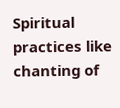Spiritual practices like chanting of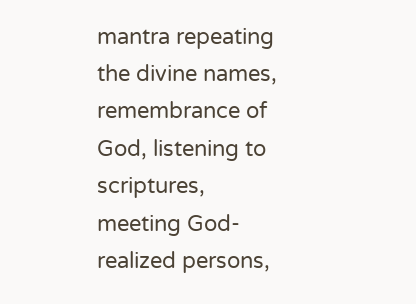mantra repeating the divine names, remembrance of God, listening to scriptures, meeting God-realized persons,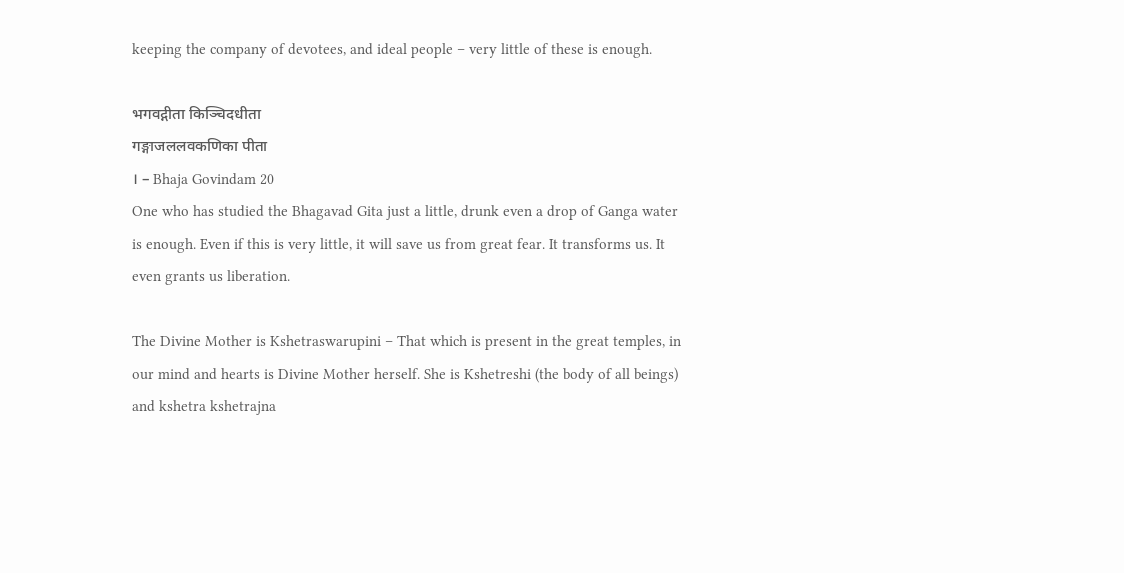keeping the company of devotees, and ideal people – very little of these is enough.

भगवद्गीता किञ्चिदधीता
गङ्गाजललवकणिका पीता
। – Bhaja Govindam 20
One who has studied the Bhagavad Gita just a little, drunk even a drop of Ganga water is enough. Even if this is very little, it will save us from great fear. It transforms us. It even grants us liberation.

The Divine Mother is Kshetraswarupini – That which is present in the great temples, in our mind and hearts is Divine Mother herself. She is Kshetreshi (the body of all beings) and kshetra kshetrajna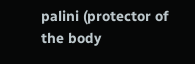palini (protector of the body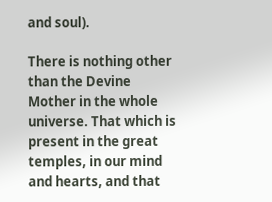and soul).

There is nothing other than the Devine Mother in the whole universe. That which is present in the great temples, in our mind and hearts, and that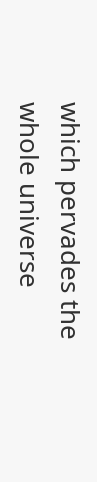which pervades the whole universe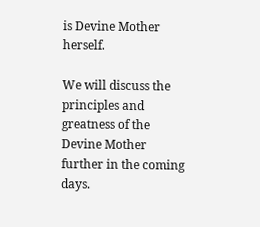is Devine Mother herself.

We will discuss the principles and greatness of the Devine Mother further in the coming days.